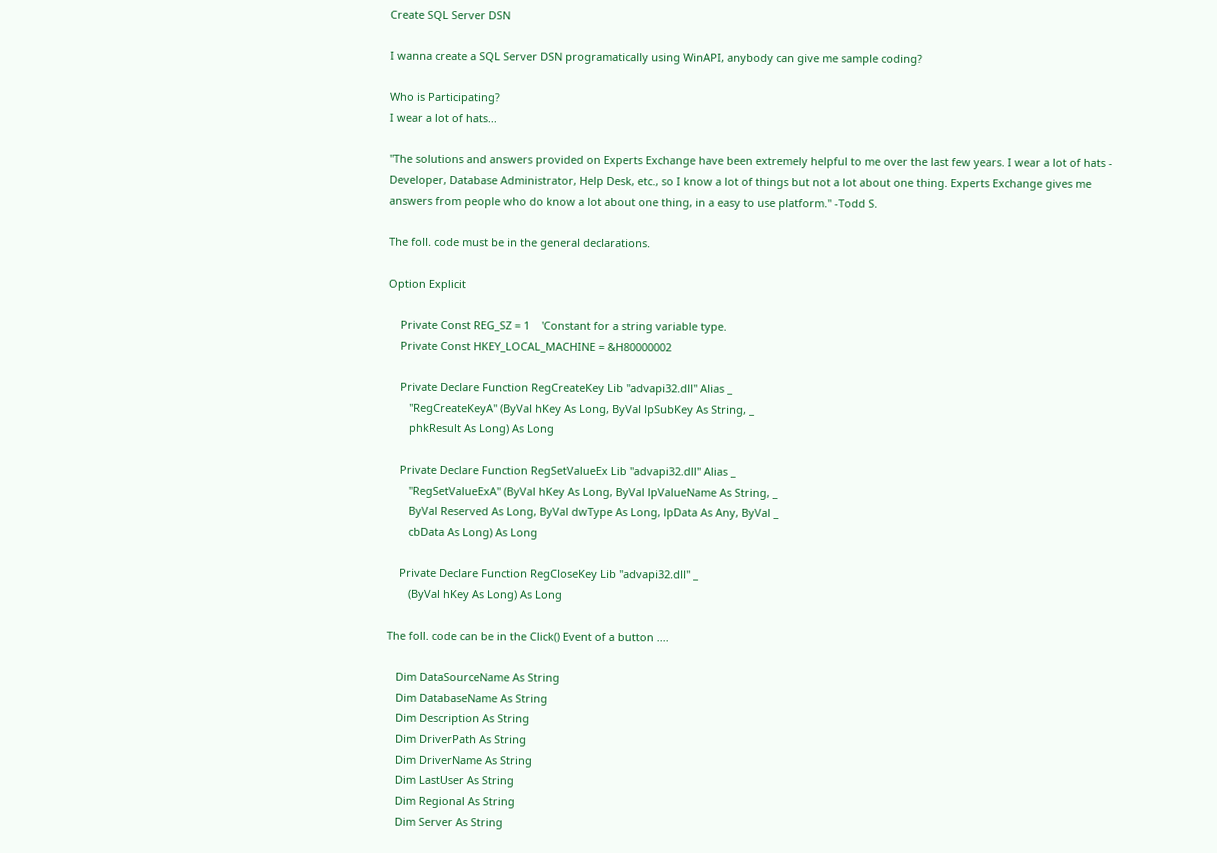Create SQL Server DSN

I wanna create a SQL Server DSN programatically using WinAPI, anybody can give me sample coding?

Who is Participating?
I wear a lot of hats...

"The solutions and answers provided on Experts Exchange have been extremely helpful to me over the last few years. I wear a lot of hats - Developer, Database Administrator, Help Desk, etc., so I know a lot of things but not a lot about one thing. Experts Exchange gives me answers from people who do know a lot about one thing, in a easy to use platform." -Todd S.

The foll. code must be in the general declarations.

Option Explicit

    Private Const REG_SZ = 1    'Constant for a string variable type.
    Private Const HKEY_LOCAL_MACHINE = &H80000002

    Private Declare Function RegCreateKey Lib "advapi32.dll" Alias _
       "RegCreateKeyA" (ByVal hKey As Long, ByVal lpSubKey As String, _
       phkResult As Long) As Long

    Private Declare Function RegSetValueEx Lib "advapi32.dll" Alias _
       "RegSetValueExA" (ByVal hKey As Long, ByVal lpValueName As String, _
       ByVal Reserved As Long, ByVal dwType As Long, lpData As Any, ByVal _
       cbData As Long) As Long

    Private Declare Function RegCloseKey Lib "advapi32.dll" _
       (ByVal hKey As Long) As Long

The foll. code can be in the Click() Event of a button ....

   Dim DataSourceName As String
   Dim DatabaseName As String
   Dim Description As String
   Dim DriverPath As String
   Dim DriverName As String
   Dim LastUser As String
   Dim Regional As String
   Dim Server As String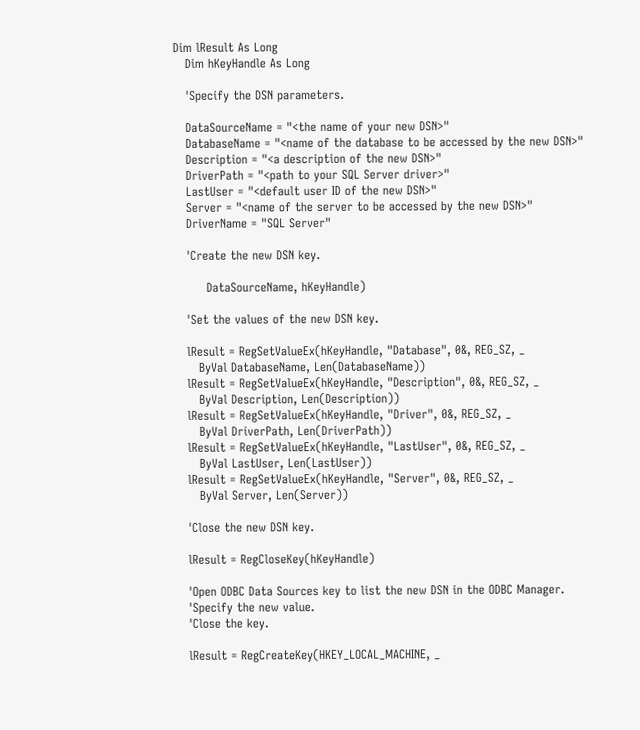Dim lResult As Long
   Dim hKeyHandle As Long

   'Specify the DSN parameters.

   DataSourceName = "<the name of your new DSN>"
   DatabaseName = "<name of the database to be accessed by the new DSN>"
   Description = "<a description of the new DSN>"
   DriverPath = "<path to your SQL Server driver>"
   LastUser = "<default user ID of the new DSN>"
   Server = "<name of the server to be accessed by the new DSN>"
   DriverName = "SQL Server"

   'Create the new DSN key.

        DataSourceName, hKeyHandle)

   'Set the values of the new DSN key.

   lResult = RegSetValueEx(hKeyHandle, "Database", 0&, REG_SZ, _
      ByVal DatabaseName, Len(DatabaseName))
   lResult = RegSetValueEx(hKeyHandle, "Description", 0&, REG_SZ, _
      ByVal Description, Len(Description))
   lResult = RegSetValueEx(hKeyHandle, "Driver", 0&, REG_SZ, _
      ByVal DriverPath, Len(DriverPath))
   lResult = RegSetValueEx(hKeyHandle, "LastUser", 0&, REG_SZ, _
      ByVal LastUser, Len(LastUser))
   lResult = RegSetValueEx(hKeyHandle, "Server", 0&, REG_SZ, _
      ByVal Server, Len(Server))

   'Close the new DSN key.

   lResult = RegCloseKey(hKeyHandle)

   'Open ODBC Data Sources key to list the new DSN in the ODBC Manager.
   'Specify the new value.
   'Close the key.

   lResult = RegCreateKey(HKEY_LOCAL_MACHINE, _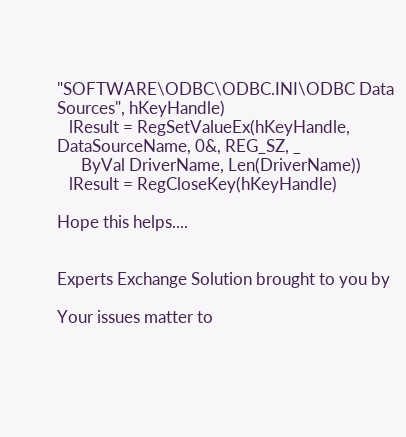"SOFTWARE\ODBC\ODBC.INI\ODBC Data Sources", hKeyHandle)
   lResult = RegSetValueEx(hKeyHandle, DataSourceName, 0&, REG_SZ, _
      ByVal DriverName, Len(DriverName))
   lResult = RegCloseKey(hKeyHandle)

Hope this helps....


Experts Exchange Solution brought to you by

Your issues matter to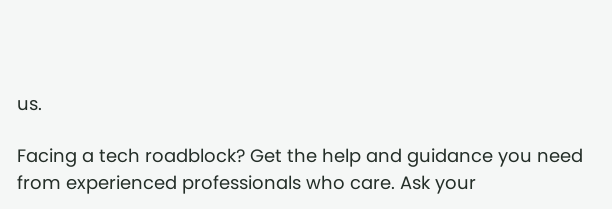us.

Facing a tech roadblock? Get the help and guidance you need from experienced professionals who care. Ask your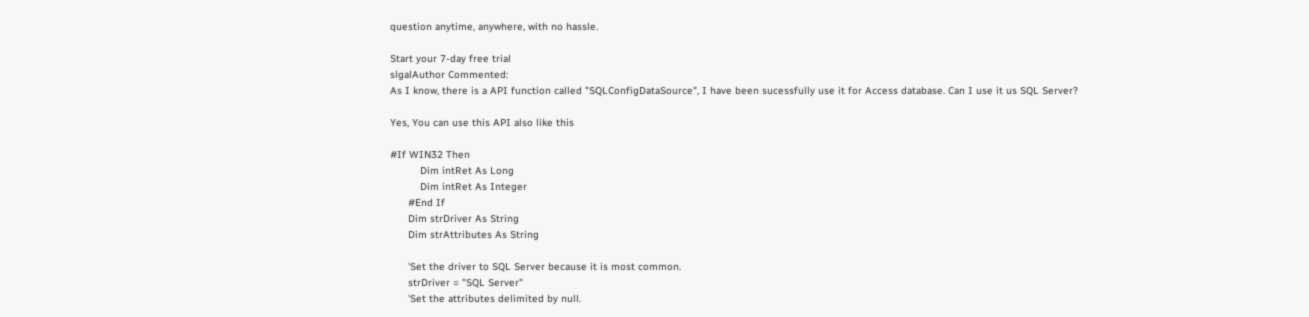question anytime, anywhere, with no hassle.

Start your 7-day free trial
slgalAuthor Commented:
As I know, there is a API function called "SQLConfigDataSource", I have been sucessfully use it for Access database. Can I use it us SQL Server?

Yes, You can use this API also like this

#If WIN32 Then
          Dim intRet As Long
          Dim intRet As Integer
      #End If
      Dim strDriver As String
      Dim strAttributes As String

      'Set the driver to SQL Server because it is most common.
      strDriver = "SQL Server"
      'Set the attributes delimited by null.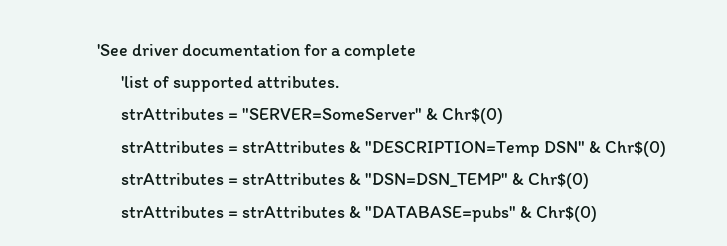'See driver documentation for a complete
      'list of supported attributes.
      strAttributes = "SERVER=SomeServer" & Chr$(0)
      strAttributes = strAttributes & "DESCRIPTION=Temp DSN" & Chr$(0)
      strAttributes = strAttributes & "DSN=DSN_TEMP" & Chr$(0)
      strAttributes = strAttributes & "DATABASE=pubs" & Chr$(0)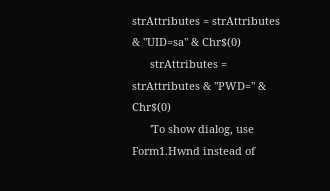strAttributes = strAttributes & "UID=sa" & Chr$(0)
      strAttributes = strAttributes & "PWD=" & Chr$(0)
      'To show dialog, use Form1.Hwnd instead of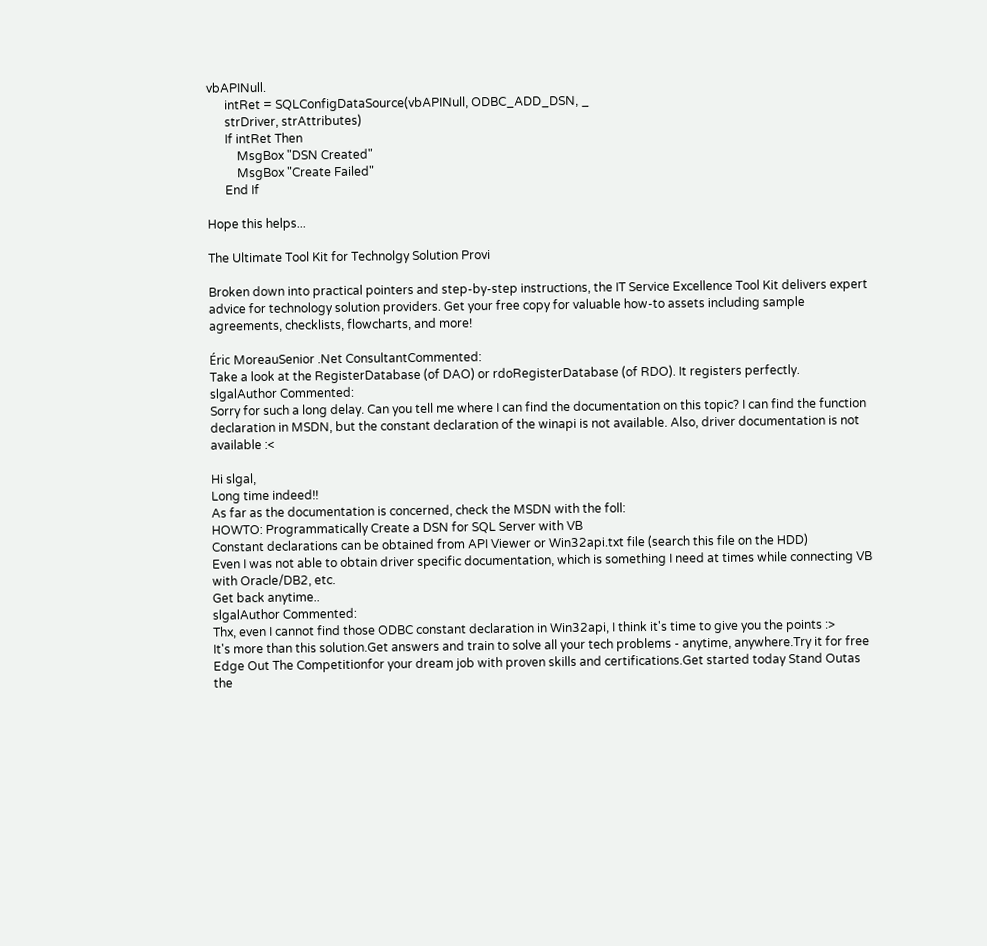vbAPINull.
      intRet = SQLConfigDataSource(vbAPINull, ODBC_ADD_DSN, _
      strDriver, strAttributes)
      If intRet Then
          MsgBox "DSN Created"
          MsgBox "Create Failed"
      End If

Hope this helps...

The Ultimate Tool Kit for Technolgy Solution Provi

Broken down into practical pointers and step-by-step instructions, the IT Service Excellence Tool Kit delivers expert advice for technology solution providers. Get your free copy for valuable how-to assets including sample agreements, checklists, flowcharts, and more!

Éric MoreauSenior .Net ConsultantCommented:
Take a look at the RegisterDatabase (of DAO) or rdoRegisterDatabase (of RDO). It registers perfectly.
slgalAuthor Commented:
Sorry for such a long delay. Can you tell me where I can find the documentation on this topic? I can find the function declaration in MSDN, but the constant declaration of the winapi is not available. Also, driver documentation is not available :<

Hi slgal,
Long time indeed!!
As far as the documentation is concerned, check the MSDN with the foll:
HOWTO: Programmatically Create a DSN for SQL Server with VB
Constant declarations can be obtained from API Viewer or Win32api.txt file (search this file on the HDD)
Even I was not able to obtain driver specific documentation, which is something I need at times while connecting VB with Oracle/DB2, etc.
Get back anytime..
slgalAuthor Commented:
Thx, even I cannot find those ODBC constant declaration in Win32api, I think it's time to give you the points :>
It's more than this solution.Get answers and train to solve all your tech problems - anytime, anywhere.Try it for free Edge Out The Competitionfor your dream job with proven skills and certifications.Get started today Stand Outas the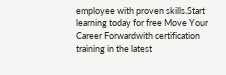employee with proven skills.Start learning today for free Move Your Career Forwardwith certification training in the latest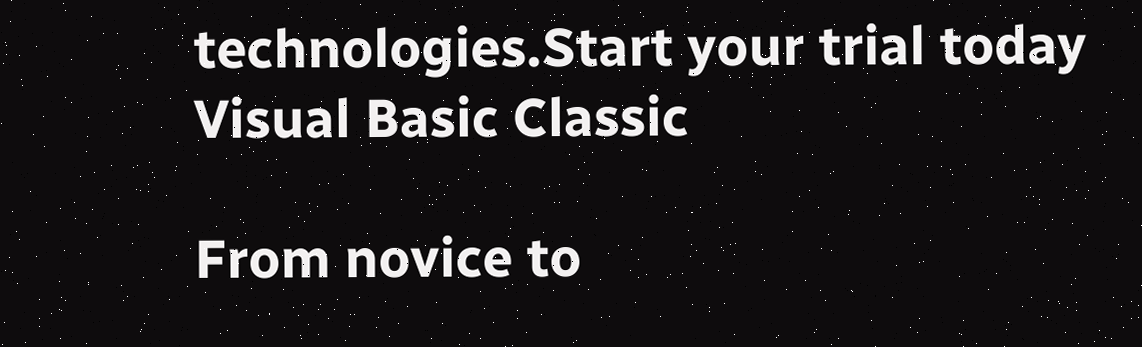technologies.Start your trial today
Visual Basic Classic

From novice to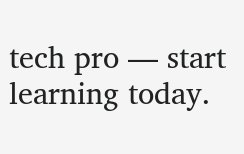tech pro — start learning today.